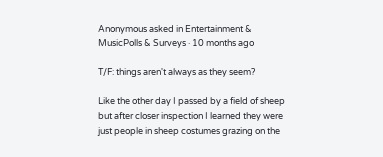Anonymous asked in Entertainment & MusicPolls & Surveys · 10 months ago

T/F: things aren't always as they seem?

Like the other day I passed by a field of sheep but after closer inspection I learned they were just people in sheep costumes grazing on the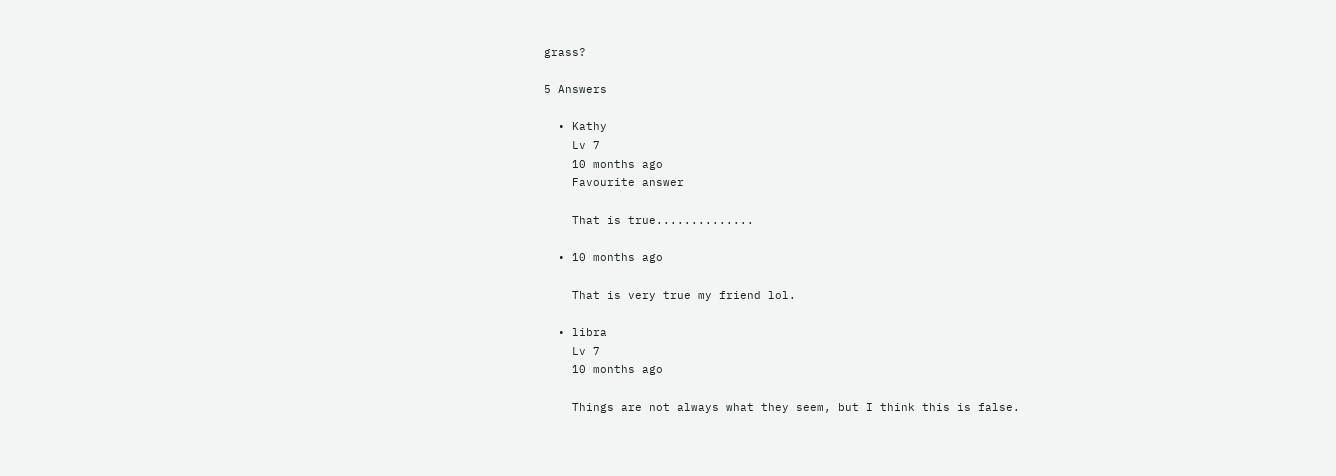grass?

5 Answers

  • Kathy
    Lv 7
    10 months ago
    Favourite answer

    That is true..............

  • 10 months ago

    That is very true my friend lol.

  • libra
    Lv 7
    10 months ago

    Things are not always what they seem, but I think this is false.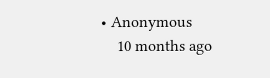• Anonymous
    10 months ago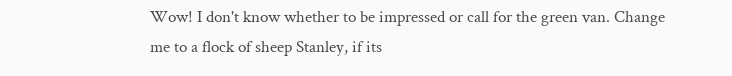Wow! I don't know whether to be impressed or call for the green van. Change me to a flock of sheep Stanley, if its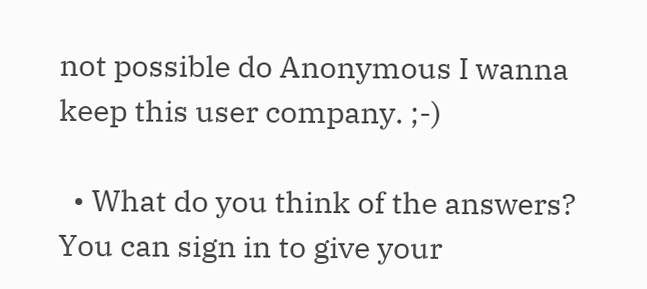not possible do Anonymous I wanna keep this user company. ;-)

  • What do you think of the answers? You can sign in to give your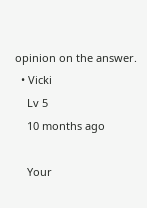opinion on the answer.
  • Vicki
    Lv 5
    10 months ago

    Your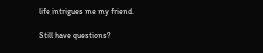life intrigues me my friend.

Still have questions?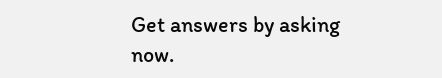Get answers by asking now.